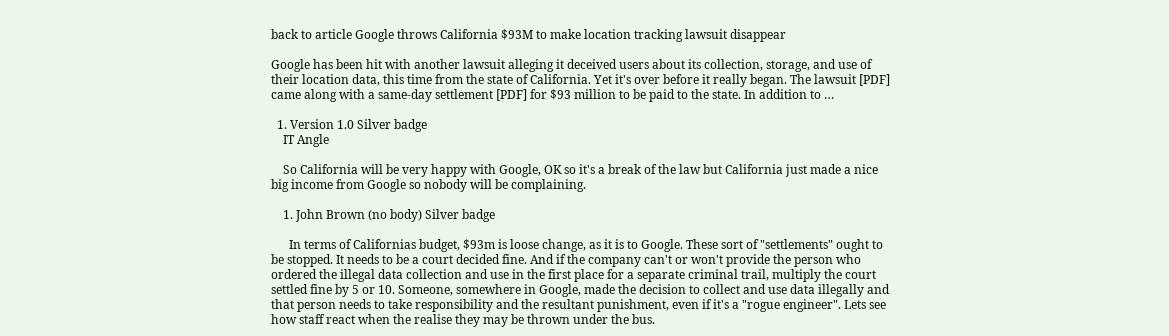back to article Google throws California $93M to make location tracking lawsuit disappear

Google has been hit with another lawsuit alleging it deceived users about its collection, storage, and use of their location data, this time from the state of California. Yet it's over before it really began. The lawsuit [PDF] came along with a same-day settlement [PDF] for $93 million to be paid to the state. In addition to …

  1. Version 1.0 Silver badge
    IT Angle

    So California will be very happy with Google, OK so it's a break of the law but California just made a nice big income from Google so nobody will be complaining.

    1. John Brown (no body) Silver badge

      In terms of Californias budget, $93m is loose change, as it is to Google. These sort of "settlements" ought to be stopped. It needs to be a court decided fine. And if the company can't or won't provide the person who ordered the illegal data collection and use in the first place for a separate criminal trail, multiply the court settled fine by 5 or 10. Someone, somewhere in Google, made the decision to collect and use data illegally and that person needs to take responsibility and the resultant punishment, even if it's a "rogue engineer". Lets see how staff react when the realise they may be thrown under the bus.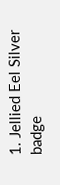1. Jellied Eel Silver badge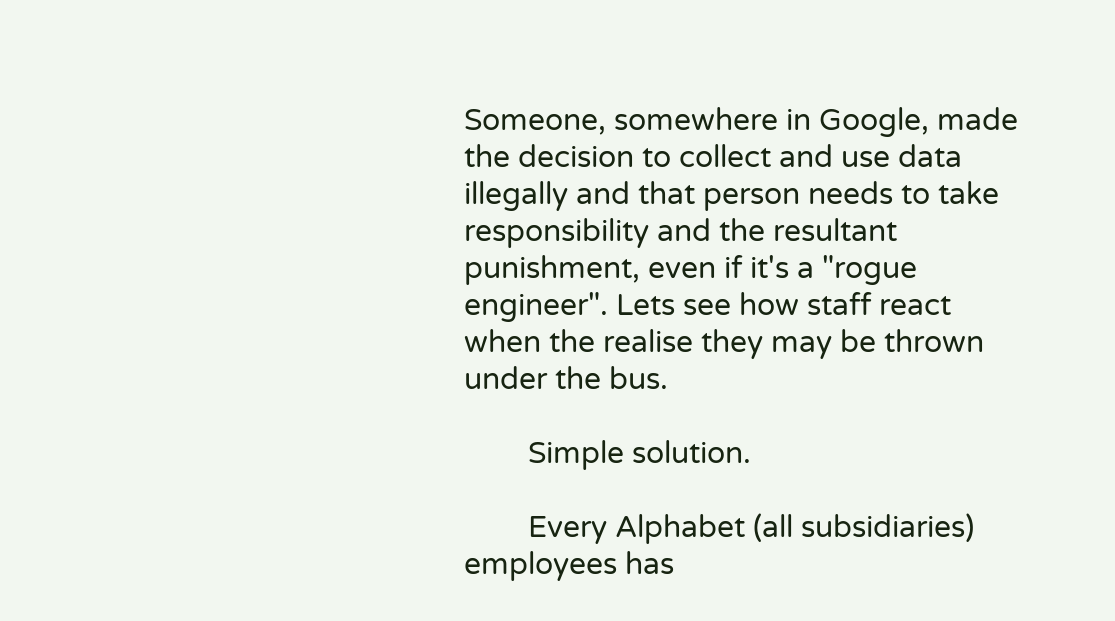Someone, somewhere in Google, made the decision to collect and use data illegally and that person needs to take responsibility and the resultant punishment, even if it's a "rogue engineer". Lets see how staff react when the realise they may be thrown under the bus.

        Simple solution.

        Every Alphabet (all subsidiaries) employees has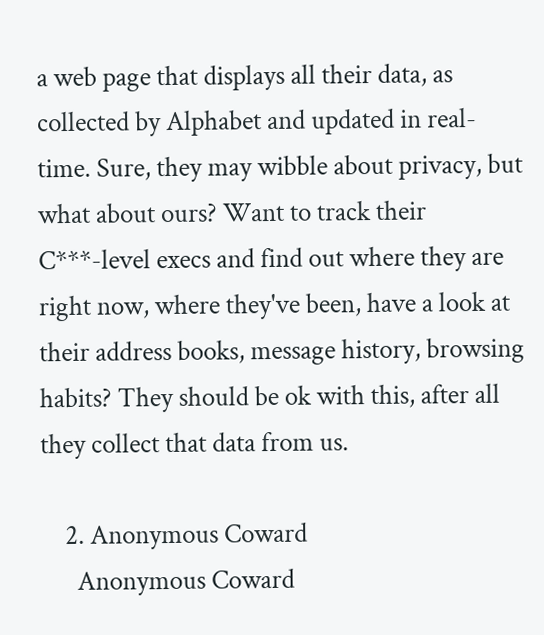a web page that displays all their data, as collected by Alphabet and updated in real-time. Sure, they may wibble about privacy, but what about ours? Want to track their C***-level execs and find out where they are right now, where they've been, have a look at their address books, message history, browsing habits? They should be ok with this, after all they collect that data from us.

    2. Anonymous Coward
      Anonymous Coward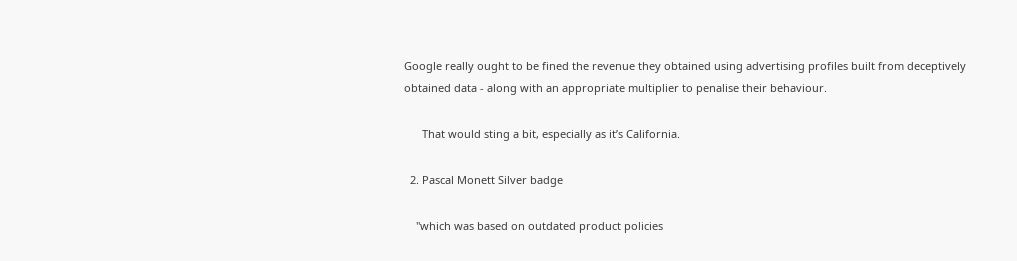Google really ought to be fined the revenue they obtained using advertising profiles built from deceptively obtained data - along with an appropriate multiplier to penalise their behaviour.

      That would sting a bit, especially as it’s California.

  2. Pascal Monett Silver badge

    "which was based on outdated product policies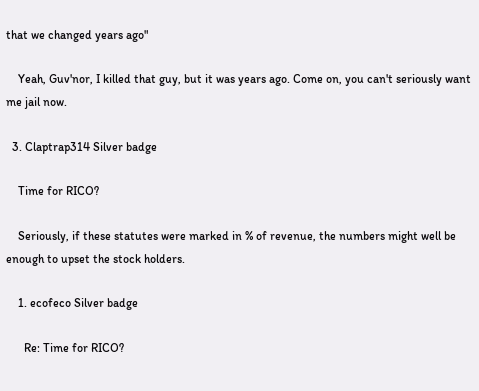that we changed years ago"

    Yeah, Guv'nor, I killed that guy, but it was years ago. Come on, you can't seriously want me jail now.

  3. Claptrap314 Silver badge

    Time for RICO?

    Seriously, if these statutes were marked in % of revenue, the numbers might well be enough to upset the stock holders.

    1. ecofeco Silver badge

      Re: Time for RICO?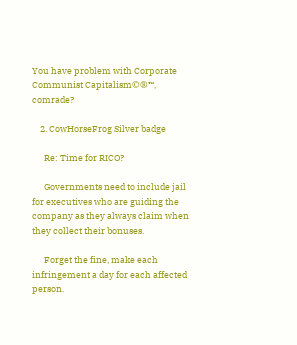You have problem with Corporate Communist Capitalism©®™, comrade?

    2. CowHorseFrog Silver badge

      Re: Time for RICO?

      Governments need to include jail for executives who are guiding the company as they always claim when they collect their bonuses.

      Forget the fine, make each infringement a day for each affected person.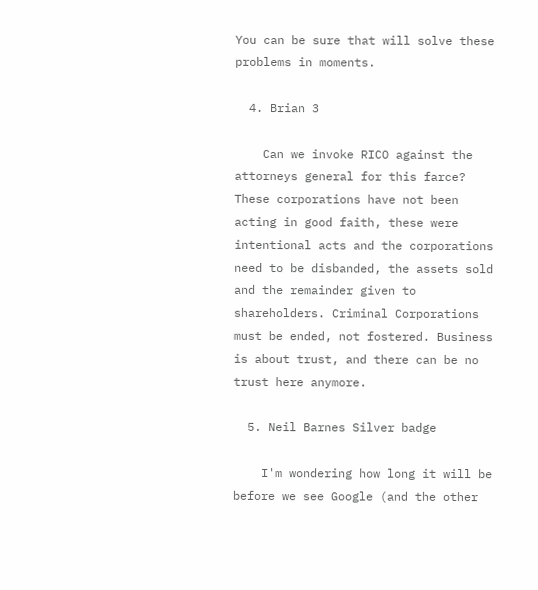You can be sure that will solve these problems in moments.

  4. Brian 3

    Can we invoke RICO against the attorneys general for this farce? These corporations have not been acting in good faith, these were intentional acts and the corporations need to be disbanded, the assets sold and the remainder given to shareholders. Criminal Corporations must be ended, not fostered. Business is about trust, and there can be no trust here anymore.

  5. Neil Barnes Silver badge

    I'm wondering how long it will be before we see Google (and the other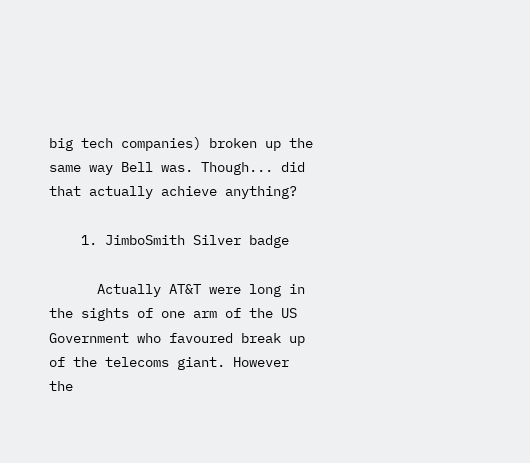big tech companies) broken up the same way Bell was. Though... did that actually achieve anything?

    1. JimboSmith Silver badge

      Actually AT&T were long in the sights of one arm of the US Government who favoured break up of the telecoms giant. However the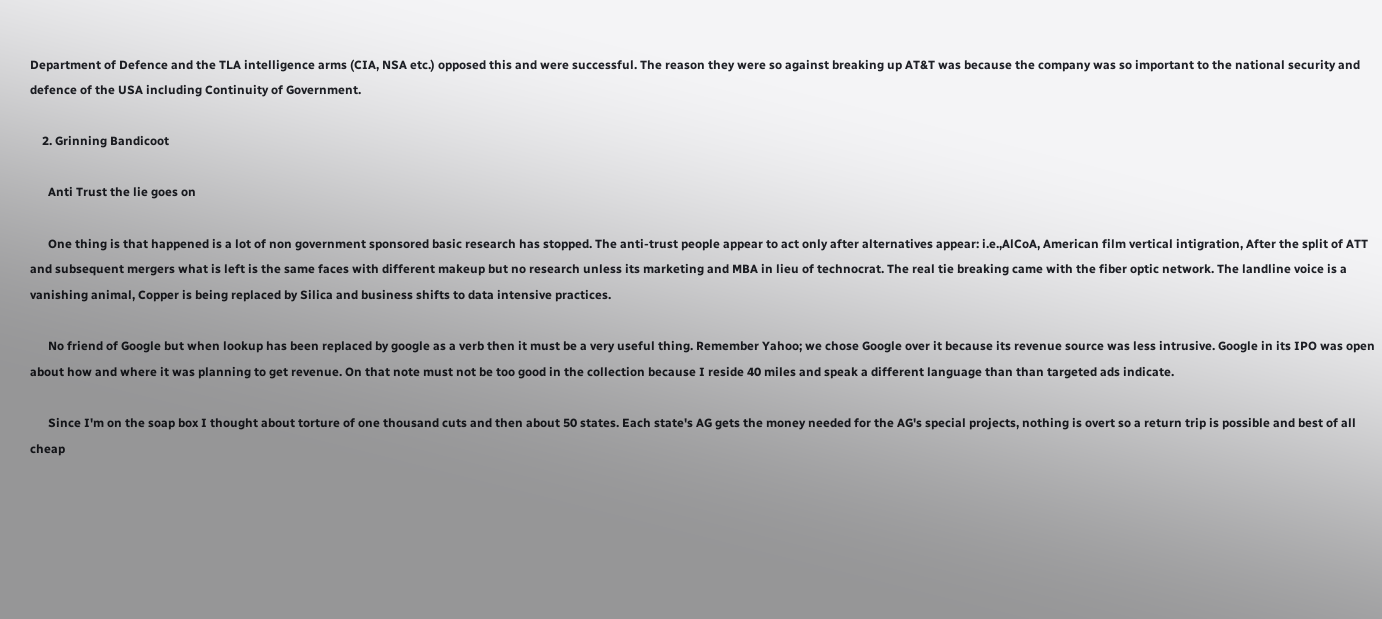Department of Defence and the TLA intelligence arms (CIA, NSA etc.) opposed this and were successful. The reason they were so against breaking up AT&T was because the company was so important to the national security and defence of the USA including Continuity of Government.

    2. Grinning Bandicoot

      Anti Trust the lie goes on

      One thing is that happened is a lot of non government sponsored basic research has stopped. The anti-trust people appear to act only after alternatives appear: i.e.,AlCoA, American film vertical intigration, After the split of ATT and subsequent mergers what is left is the same faces with different makeup but no research unless its marketing and MBA in lieu of technocrat. The real tie breaking came with the fiber optic network. The landline voice is a vanishing animal, Copper is being replaced by Silica and business shifts to data intensive practices.

      No friend of Google but when lookup has been replaced by google as a verb then it must be a very useful thing. Remember Yahoo; we chose Google over it because its revenue source was less intrusive. Google in its IPO was open about how and where it was planning to get revenue. On that note must not be too good in the collection because I reside 40 miles and speak a different language than than targeted ads indicate.

      Since I'm on the soap box I thought about torture of one thousand cuts and then about 50 states. Each state's AG gets the money needed for the AG's special projects, nothing is overt so a return trip is possible and best of all cheap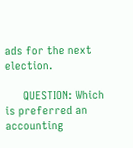ads for the next election.

      QUESTION: Which is preferred an accounting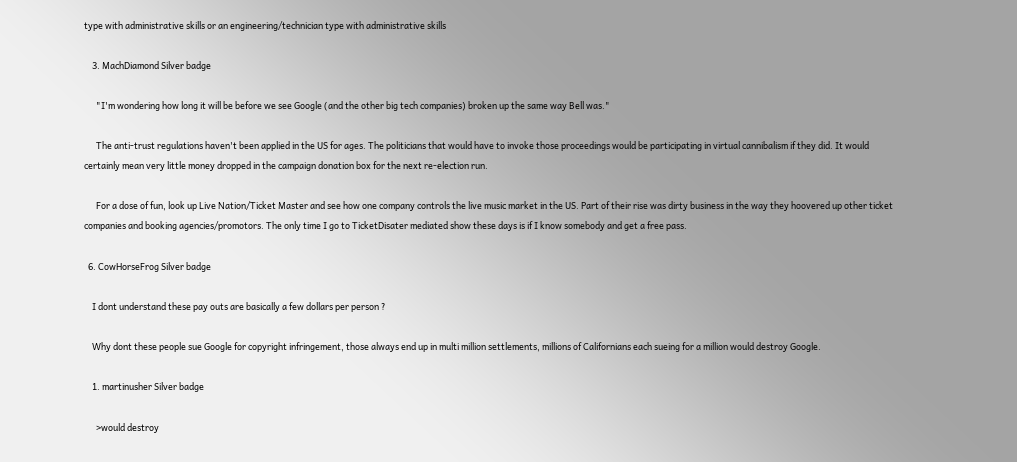type with administrative skills or an engineering/technician type with administrative skills

    3. MachDiamond Silver badge

      "I'm wondering how long it will be before we see Google (and the other big tech companies) broken up the same way Bell was."

      The anti-trust regulations haven't been applied in the US for ages. The politicians that would have to invoke those proceedings would be participating in virtual cannibalism if they did. It would certainly mean very little money dropped in the campaign donation box for the next re-election run.

      For a dose of fun, look up Live Nation/Ticket Master and see how one company controls the live music market in the US. Part of their rise was dirty business in the way they hoovered up other ticket companies and booking agencies/promotors. The only time I go to TicketDisater mediated show these days is if I know somebody and get a free pass.

  6. CowHorseFrog Silver badge

    I dont understand these pay outs are basically a few dollars per person ?

    Why dont these people sue Google for copyright infringement, those always end up in multi million settlements, millions of Californians each sueing for a million would destroy Google.

    1. martinusher Silver badge

      >would destroy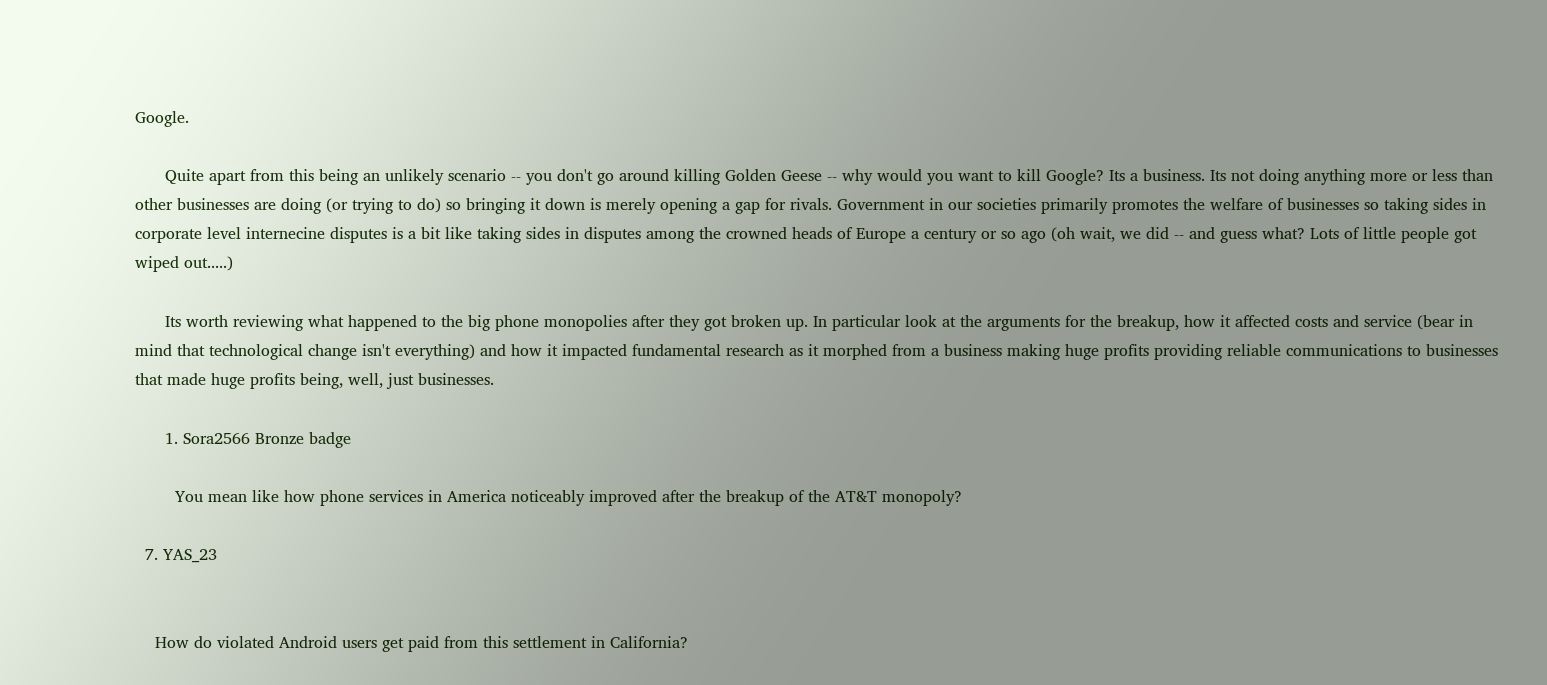Google.

      Quite apart from this being an unlikely scenario -- you don't go around killing Golden Geese -- why would you want to kill Google? Its a business. Its not doing anything more or less than other businesses are doing (or trying to do) so bringing it down is merely opening a gap for rivals. Government in our societies primarily promotes the welfare of businesses so taking sides in corporate level internecine disputes is a bit like taking sides in disputes among the crowned heads of Europe a century or so ago (oh wait, we did -- and guess what? Lots of little people got wiped out.....)

      Its worth reviewing what happened to the big phone monopolies after they got broken up. In particular look at the arguments for the breakup, how it affected costs and service (bear in mind that technological change isn't everything) and how it impacted fundamental research as it morphed from a business making huge profits providing reliable communications to businesses that made huge profits being, well, just businesses.

      1. Sora2566 Bronze badge

        You mean like how phone services in America noticeably improved after the breakup of the AT&T monopoly?

  7. YAS_23


    How do violated Android users get paid from this settlement in California?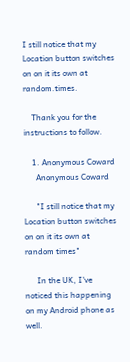I still notice that my Location button switches on on it its own at random.times.

    Thank you for the instructions to follow.

    1. Anonymous Coward
      Anonymous Coward

      "I still notice that my Location button switches on on it its own at random times"

      In the UK, I've noticed this happening on my Android phone as well.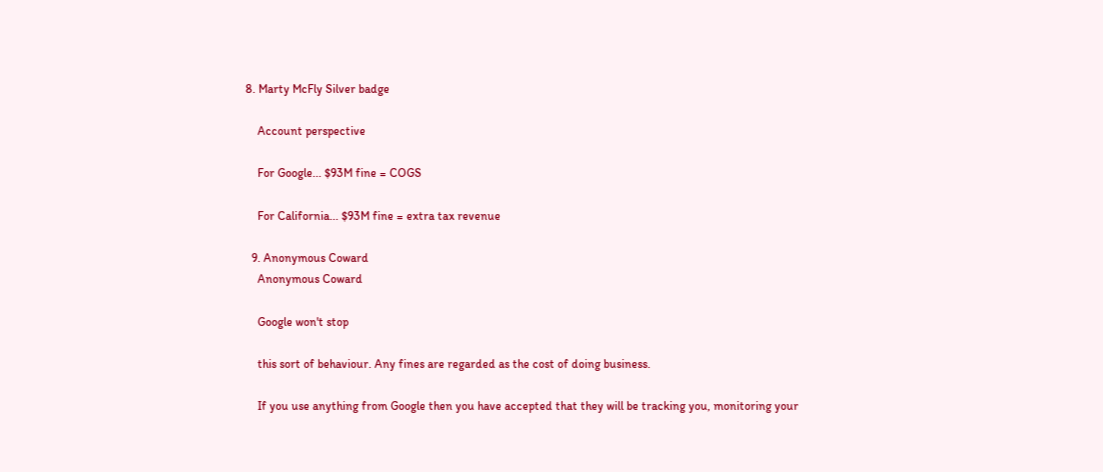8. Marty McFly Silver badge

    Account perspective

    For Google... $93M fine = COGS

    For California... $93M fine = extra tax revenue

  9. Anonymous Coward
    Anonymous Coward

    Google won't stop

    this sort of behaviour. Any fines are regarded as the cost of doing business.

    If you use anything from Google then you have accepted that they will be tracking you, monitoring your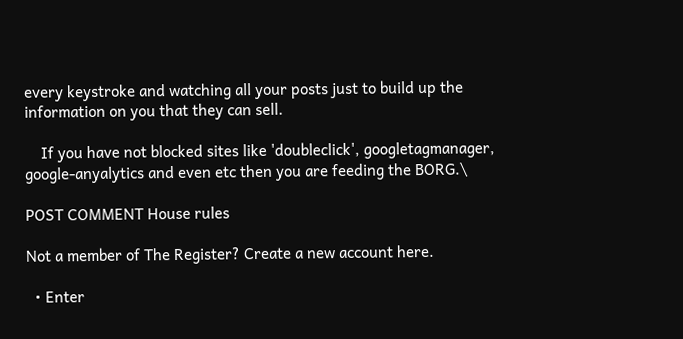every keystroke and watching all your posts just to build up the information on you that they can sell.

    If you have not blocked sites like 'doubleclick', googletagmanager, google-anyalytics and even etc then you are feeding the BORG.\

POST COMMENT House rules

Not a member of The Register? Create a new account here.

  • Enter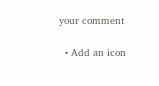your comment

  • Add an icon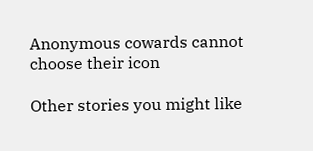Anonymous cowards cannot choose their icon

Other stories you might like